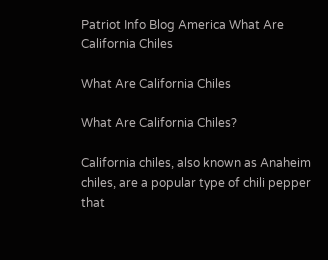Patriot Info Blog America What Are California Chiles

What Are California Chiles

What Are California Chiles?

California chiles, also known as Anaheim chiles, are a popular type of chili pepper that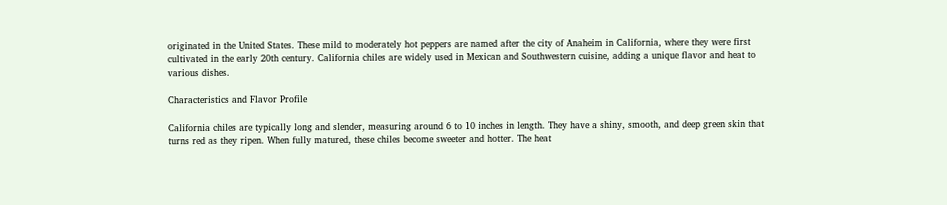originated in the United States. These mild to moderately hot peppers are named after the city of Anaheim in California, where they were first cultivated in the early 20th century. California chiles are widely used in Mexican and Southwestern cuisine, adding a unique flavor and heat to various dishes.

Characteristics and Flavor Profile

California chiles are typically long and slender, measuring around 6 to 10 inches in length. They have a shiny, smooth, and deep green skin that turns red as they ripen. When fully matured, these chiles become sweeter and hotter. The heat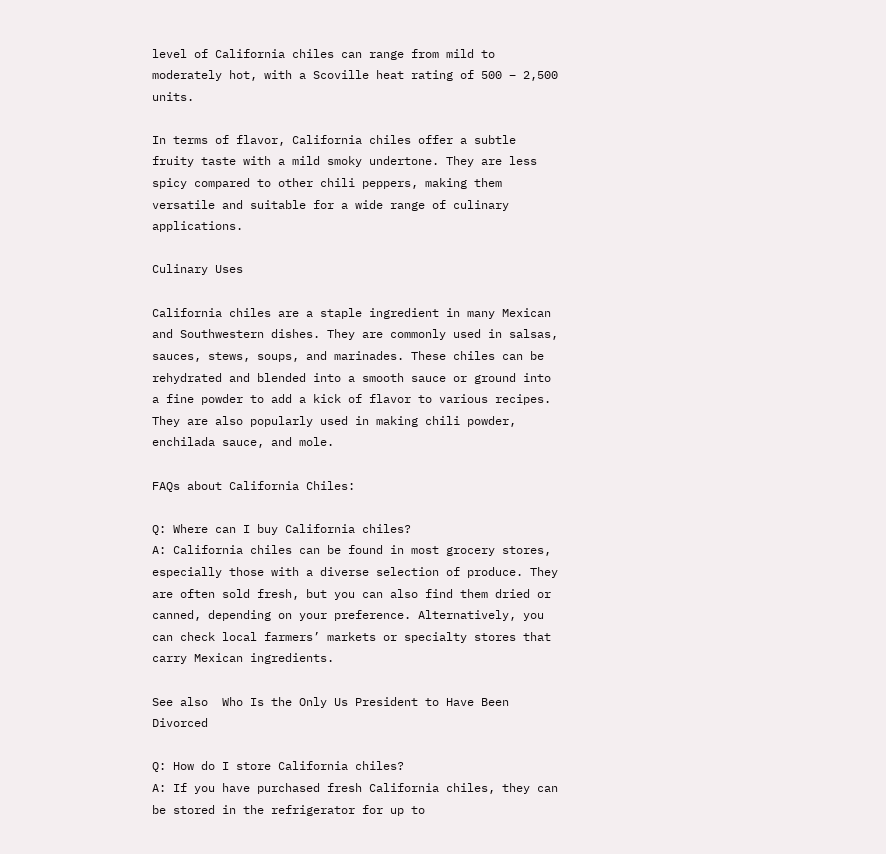level of California chiles can range from mild to moderately hot, with a Scoville heat rating of 500 – 2,500 units.

In terms of flavor, California chiles offer a subtle fruity taste with a mild smoky undertone. They are less spicy compared to other chili peppers, making them versatile and suitable for a wide range of culinary applications.

Culinary Uses

California chiles are a staple ingredient in many Mexican and Southwestern dishes. They are commonly used in salsas, sauces, stews, soups, and marinades. These chiles can be rehydrated and blended into a smooth sauce or ground into a fine powder to add a kick of flavor to various recipes. They are also popularly used in making chili powder, enchilada sauce, and mole.

FAQs about California Chiles:

Q: Where can I buy California chiles?
A: California chiles can be found in most grocery stores, especially those with a diverse selection of produce. They are often sold fresh, but you can also find them dried or canned, depending on your preference. Alternatively, you can check local farmers’ markets or specialty stores that carry Mexican ingredients.

See also  Who Is the Only Us President to Have Been Divorced

Q: How do I store California chiles?
A: If you have purchased fresh California chiles, they can be stored in the refrigerator for up to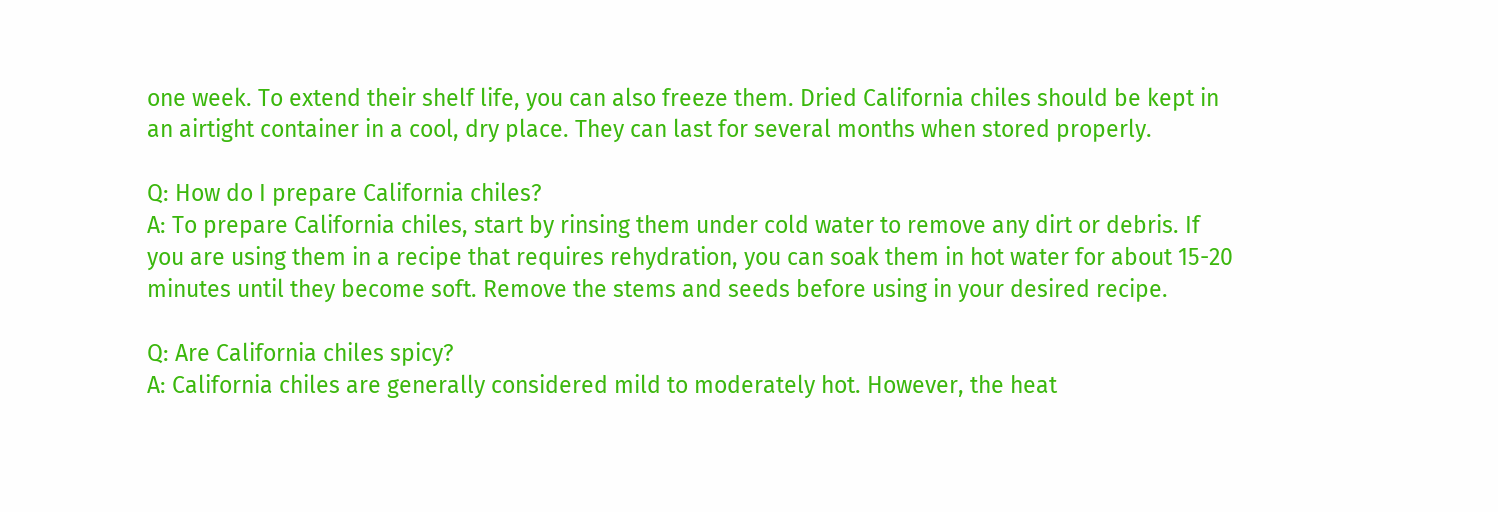one week. To extend their shelf life, you can also freeze them. Dried California chiles should be kept in an airtight container in a cool, dry place. They can last for several months when stored properly.

Q: How do I prepare California chiles?
A: To prepare California chiles, start by rinsing them under cold water to remove any dirt or debris. If you are using them in a recipe that requires rehydration, you can soak them in hot water for about 15-20 minutes until they become soft. Remove the stems and seeds before using in your desired recipe.

Q: Are California chiles spicy?
A: California chiles are generally considered mild to moderately hot. However, the heat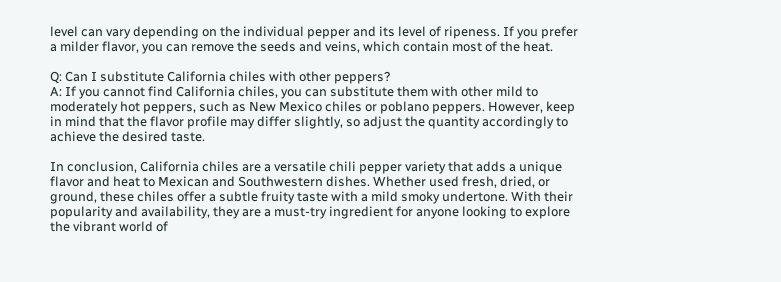level can vary depending on the individual pepper and its level of ripeness. If you prefer a milder flavor, you can remove the seeds and veins, which contain most of the heat.

Q: Can I substitute California chiles with other peppers?
A: If you cannot find California chiles, you can substitute them with other mild to moderately hot peppers, such as New Mexico chiles or poblano peppers. However, keep in mind that the flavor profile may differ slightly, so adjust the quantity accordingly to achieve the desired taste.

In conclusion, California chiles are a versatile chili pepper variety that adds a unique flavor and heat to Mexican and Southwestern dishes. Whether used fresh, dried, or ground, these chiles offer a subtle fruity taste with a mild smoky undertone. With their popularity and availability, they are a must-try ingredient for anyone looking to explore the vibrant world of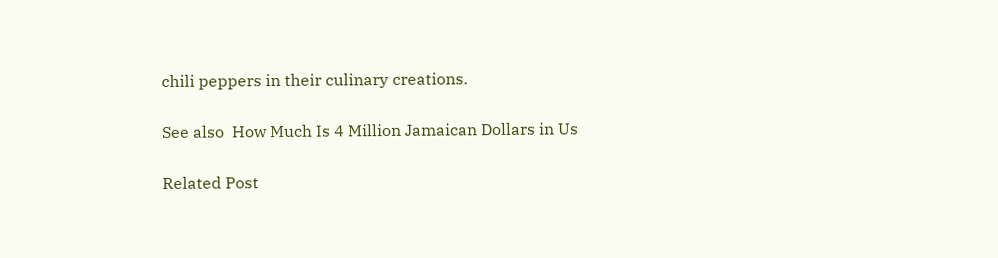chili peppers in their culinary creations.

See also  How Much Is 4 Million Jamaican Dollars in Us

Related Post